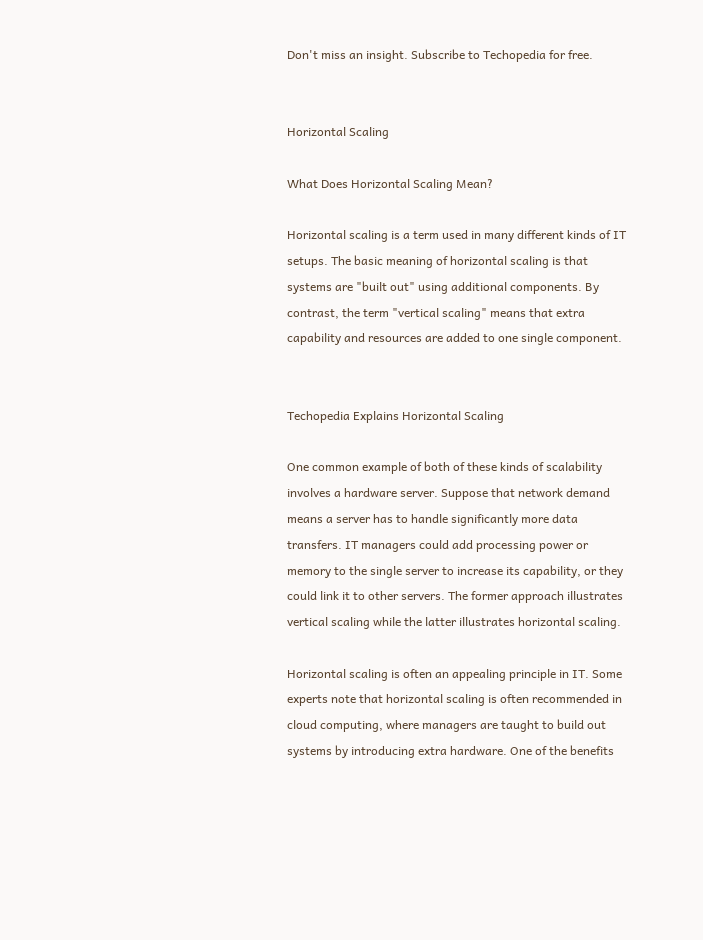Don't miss an insight. Subscribe to Techopedia for free.


Horizontal Scaling

What Does Horizontal Scaling Mean?

Horizontal scaling is a term used in many different kinds of IT setups. The basic meaning of horizontal scaling is that systems are "built out" using additional components. By contrast, the term "vertical scaling" means that extra capability and resources are added to one single component.


Techopedia Explains Horizontal Scaling

One common example of both of these kinds of scalability involves a hardware server. Suppose that network demand means a server has to handle significantly more data transfers. IT managers could add processing power or memory to the single server to increase its capability, or they could link it to other servers. The former approach illustrates vertical scaling while the latter illustrates horizontal scaling.

Horizontal scaling is often an appealing principle in IT. Some experts note that horizontal scaling is often recommended in cloud computing, where managers are taught to build out systems by introducing extra hardware. One of the benefits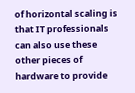of horizontal scaling is that IT professionals can also use these other pieces of hardware to provide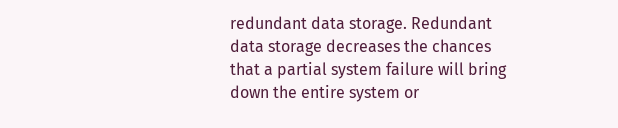redundant data storage. Redundant data storage decreases the chances that a partial system failure will bring down the entire system or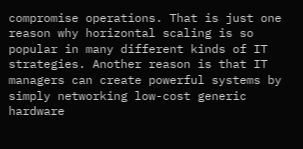compromise operations. That is just one reason why horizontal scaling is so popular in many different kinds of IT strategies. Another reason is that IT managers can create powerful systems by simply networking low-cost generic hardware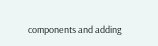components and adding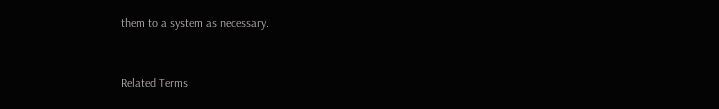them to a system as necessary.


Related Terms